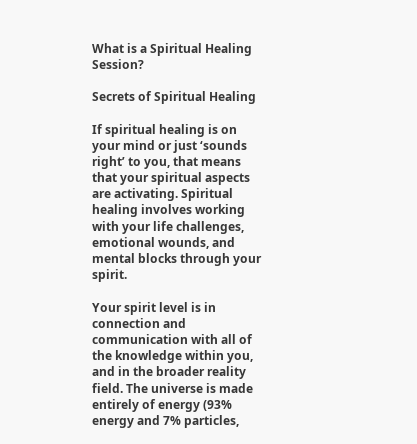What is a Spiritual Healing Session?

Secrets of Spiritual Healing

If spiritual healing is on your mind or just ‘sounds right’ to you, that means that your spiritual aspects are activating. Spiritual healing involves working with your life challenges, emotional wounds, and mental blocks through your spirit.

Your spirit level is in connection and communication with all of the knowledge within you, and in the broader reality field. The universe is made entirely of energy (93% energy and 7% particles,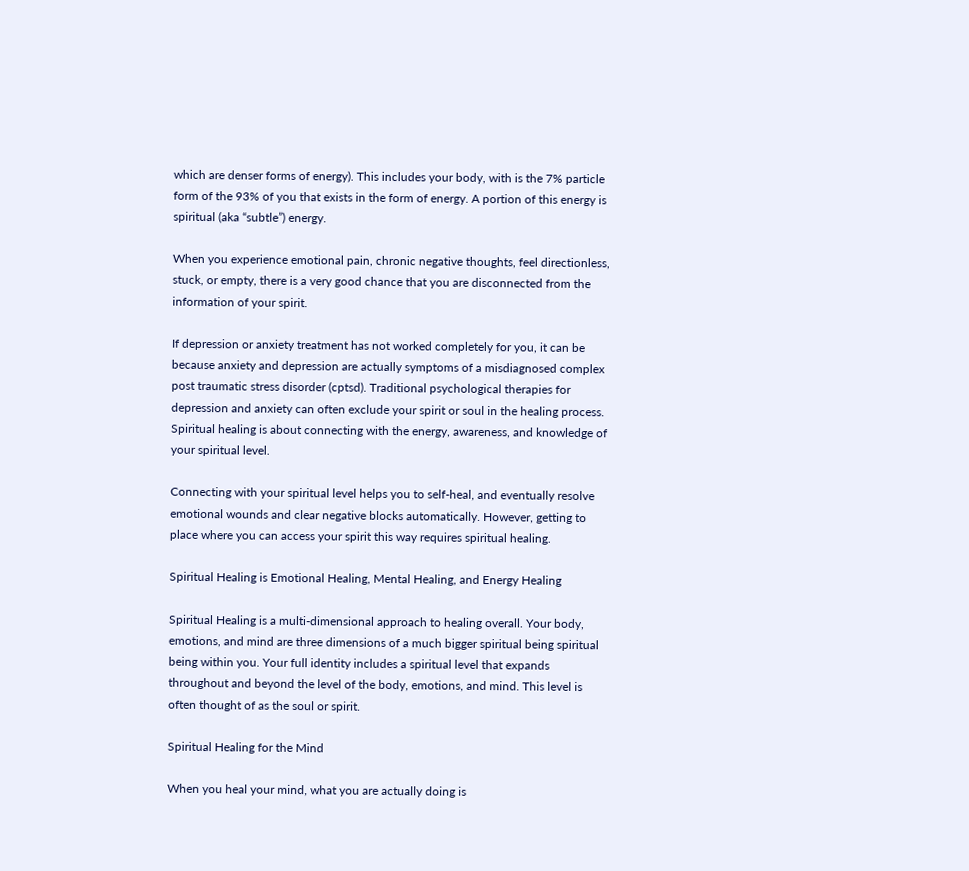which are denser forms of energy). This includes your body, with is the 7% particle form of the 93% of you that exists in the form of energy. A portion of this energy is spiritual (aka “subtle”) energy.

When you experience emotional pain, chronic negative thoughts, feel directionless, stuck, or empty, there is a very good chance that you are disconnected from the information of your spirit.

If depression or anxiety treatment has not worked completely for you, it can be because anxiety and depression are actually symptoms of a misdiagnosed complex post traumatic stress disorder (cptsd). Traditional psychological therapies for depression and anxiety can often exclude your spirit or soul in the healing process. Spiritual healing is about connecting with the energy, awareness, and knowledge of your spiritual level.

Connecting with your spiritual level helps you to self-heal, and eventually resolve emotional wounds and clear negative blocks automatically. However, getting to place where you can access your spirit this way requires spiritual healing.

Spiritual Healing is Emotional Healing, Mental Healing, and Energy Healing

Spiritual Healing is a multi-dimensional approach to healing overall. Your body, emotions, and mind are three dimensions of a much bigger spiritual being spiritual being within you. Your full identity includes a spiritual level that expands throughout and beyond the level of the body, emotions, and mind. This level is often thought of as the soul or spirit.

Spiritual Healing for the Mind

When you heal your mind, what you are actually doing is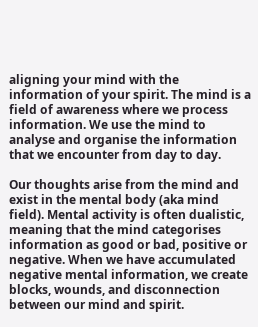aligning your mind with the information of your spirit. The mind is a field of awareness where we process information. We use the mind to analyse and organise the information that we encounter from day to day.

Our thoughts arise from the mind and exist in the mental body (aka mind field). Mental activity is often dualistic, meaning that the mind categorises information as good or bad, positive or negative. When we have accumulated negative mental information, we create blocks, wounds, and disconnection between our mind and spirit.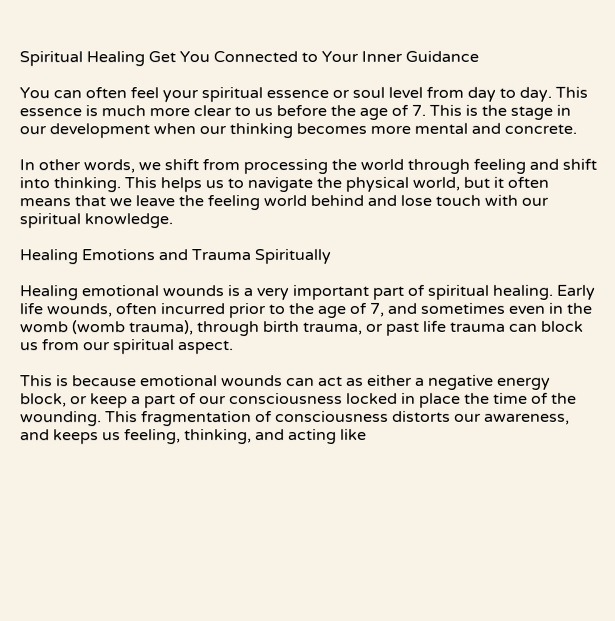Spiritual Healing Get You Connected to Your Inner Guidance

You can often feel your spiritual essence or soul level from day to day. This essence is much more clear to us before the age of 7. This is the stage in our development when our thinking becomes more mental and concrete.

In other words, we shift from processing the world through feeling and shift into thinking. This helps us to navigate the physical world, but it often means that we leave the feeling world behind and lose touch with our spiritual knowledge.

Healing Emotions and Trauma Spiritually

Healing emotional wounds is a very important part of spiritual healing. Early life wounds, often incurred prior to the age of 7, and sometimes even in the womb (womb trauma), through birth trauma, or past life trauma can block us from our spiritual aspect.

This is because emotional wounds can act as either a negative energy block, or keep a part of our consciousness locked in place the time of the wounding. This fragmentation of consciousness distorts our awareness, and keeps us feeling, thinking, and acting like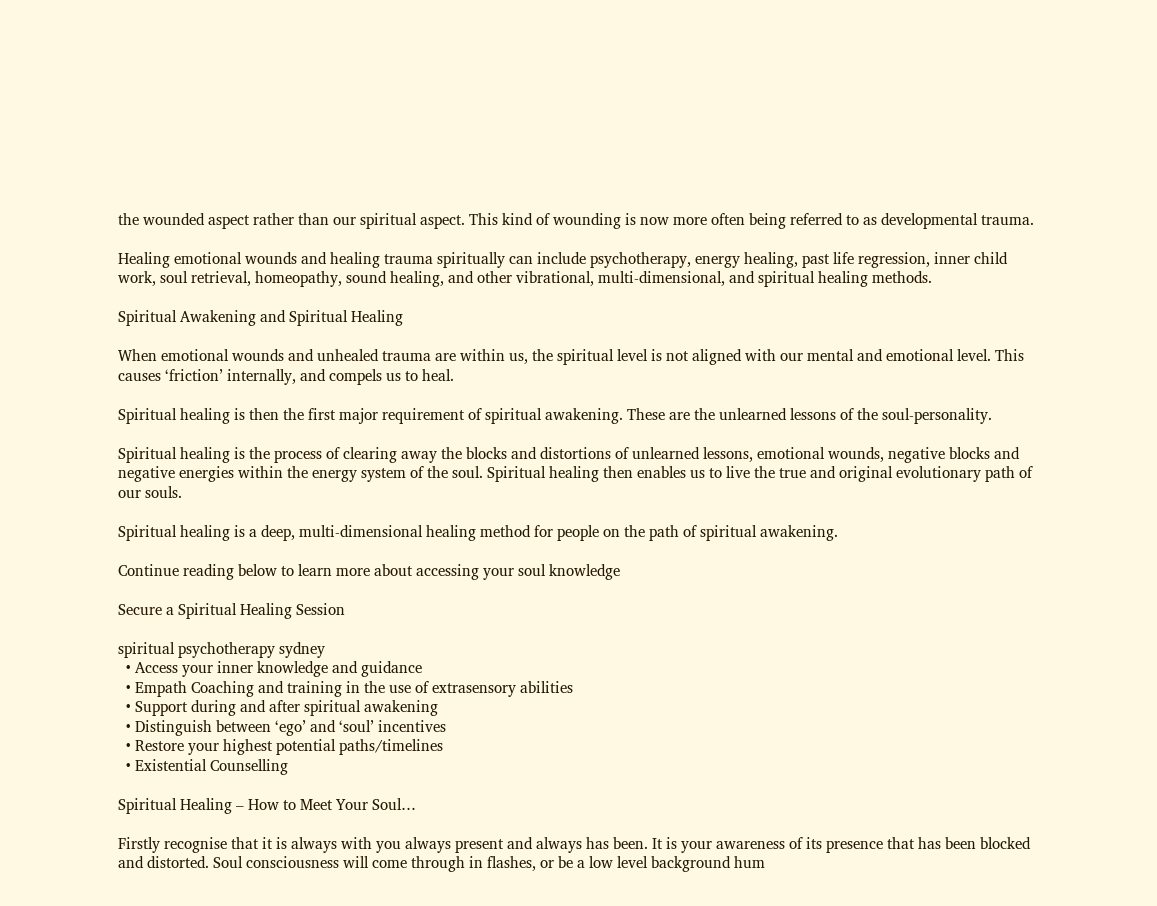the wounded aspect rather than our spiritual aspect. This kind of wounding is now more often being referred to as developmental trauma.

Healing emotional wounds and healing trauma spiritually can include psychotherapy, energy healing, past life regression, inner child work, soul retrieval, homeopathy, sound healing, and other vibrational, multi-dimensional, and spiritual healing methods.

Spiritual Awakening and Spiritual Healing

When emotional wounds and unhealed trauma are within us, the spiritual level is not aligned with our mental and emotional level. This causes ‘friction’ internally, and compels us to heal.

Spiritual healing is then the first major requirement of spiritual awakening. These are the unlearned lessons of the soul-personality.

Spiritual healing is the process of clearing away the blocks and distortions of unlearned lessons, emotional wounds, negative blocks and negative energies within the energy system of the soul. Spiritual healing then enables us to live the true and original evolutionary path of our souls.

Spiritual healing is a deep, multi-dimensional healing method for people on the path of spiritual awakening.

Continue reading below to learn more about accessing your soul knowledge

Secure a Spiritual Healing Session

spiritual psychotherapy sydney
  • Access your inner knowledge and guidance
  • Empath Coaching and training in the use of extrasensory abilities
  • Support during and after spiritual awakening
  • Distinguish between ‘ego’ and ‘soul’ incentives
  • Restore your highest potential paths/timelines
  • Existential Counselling

Spiritual Healing – How to Meet Your Soul…

Firstly recognise that it is always with you always present and always has been. It is your awareness of its presence that has been blocked and distorted. Soul consciousness will come through in flashes, or be a low level background hum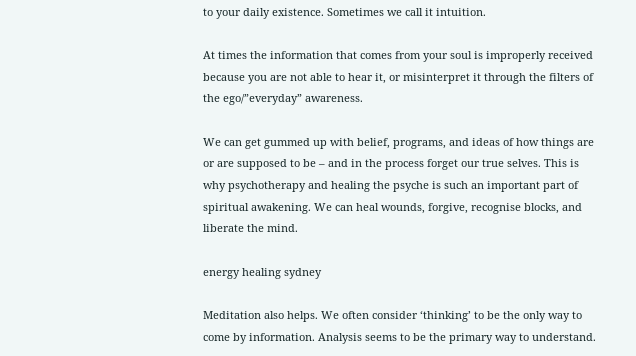to your daily existence. Sometimes we call it intuition.

At times the information that comes from your soul is improperly received because you are not able to hear it, or misinterpret it through the filters of the ego/”everyday” awareness.

We can get gummed up with belief, programs, and ideas of how things are or are supposed to be – and in the process forget our true selves. This is why psychotherapy and healing the psyche is such an important part of spiritual awakening. We can heal wounds, forgive, recognise blocks, and liberate the mind.

energy healing sydney

Meditation also helps. We often consider ‘thinking’ to be the only way to come by information. Analysis seems to be the primary way to understand.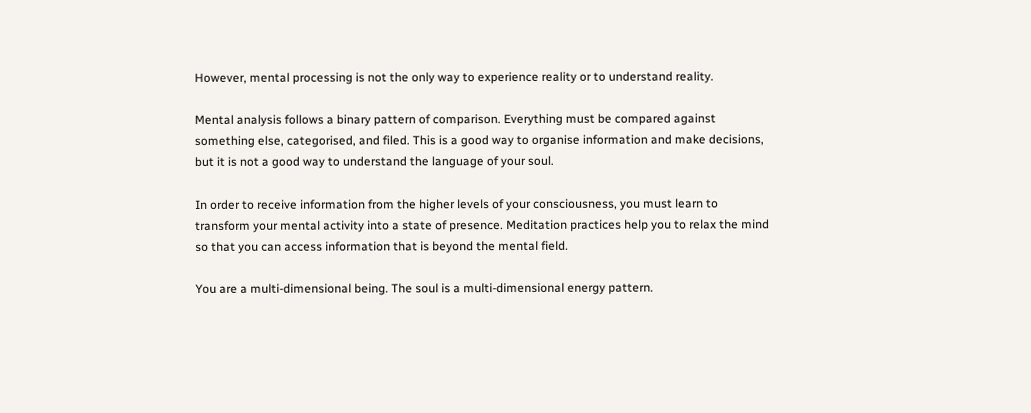However, mental processing is not the only way to experience reality or to understand reality.

Mental analysis follows a binary pattern of comparison. Everything must be compared against something else, categorised, and filed. This is a good way to organise information and make decisions, but it is not a good way to understand the language of your soul.

In order to receive information from the higher levels of your consciousness, you must learn to transform your mental activity into a state of presence. Meditation practices help you to relax the mind so that you can access information that is beyond the mental field.

You are a multi-dimensional being. The soul is a multi-dimensional energy pattern.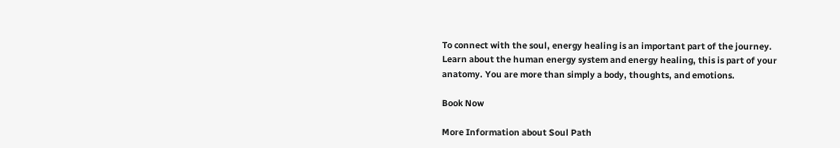To connect with the soul, energy healing is an important part of the journey. Learn about the human energy system and energy healing, this is part of your anatomy. You are more than simply a body, thoughts, and emotions.

Book Now

More Information about Soul Path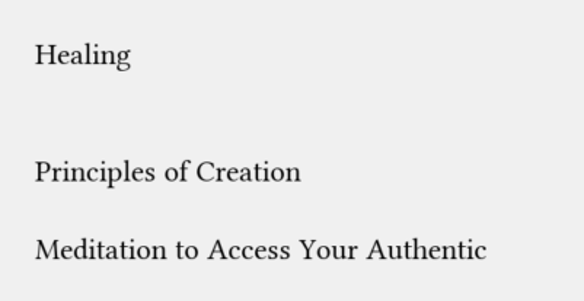Healing


Principles of Creation

Meditation to Access Your Authentic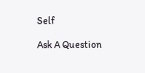Self

Ask A Question